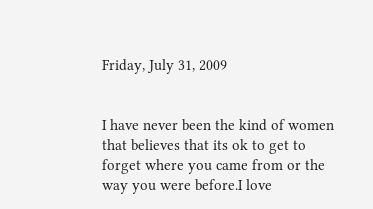Friday, July 31, 2009


I have never been the kind of women that believes that its ok to get to forget where you came from or the way you were before.I love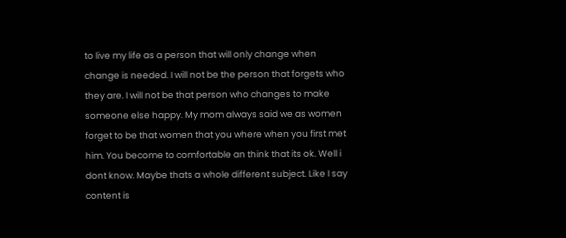to live my life as a person that will only change when change is needed. I will not be the person that forgets who they are. I will not be that person who changes to make someone else happy. My mom always said we as women forget to be that women that you where when you first met him. You become to comfortable an think that its ok. Well i dont know. Maybe thats a whole different subject. Like I say content is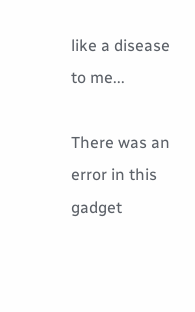like a disease to me...

There was an error in this gadget